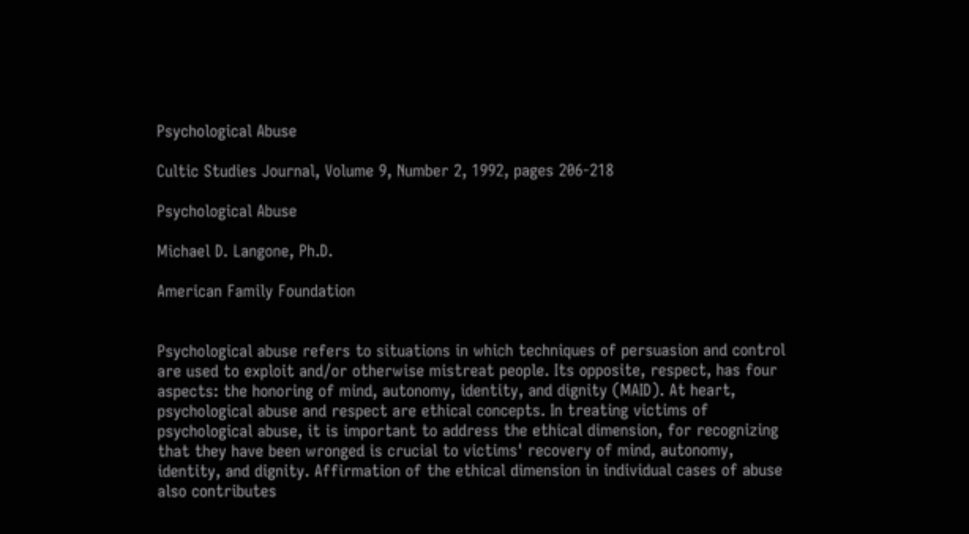Psychological Abuse

Cultic Studies Journal, Volume 9, Number 2, 1992, pages 206-218

Psychological Abuse

Michael D. Langone, Ph.D.

American Family Foundation


Psychological abuse refers to situations in which techniques of persuasion and control are used to exploit and/or otherwise mistreat people. Its opposite, respect, has four aspects: the honoring of mind, autonomy, identity, and dignity (MAID). At heart, psychological abuse and respect are ethical concepts. In treating victims of psychological abuse, it is important to address the ethical dimension, for recognizing that they have been wronged is crucial to victims' recovery of mind, autonomy, identity, and dignity. Affirmation of the ethical dimension in individual cases of abuse also contributes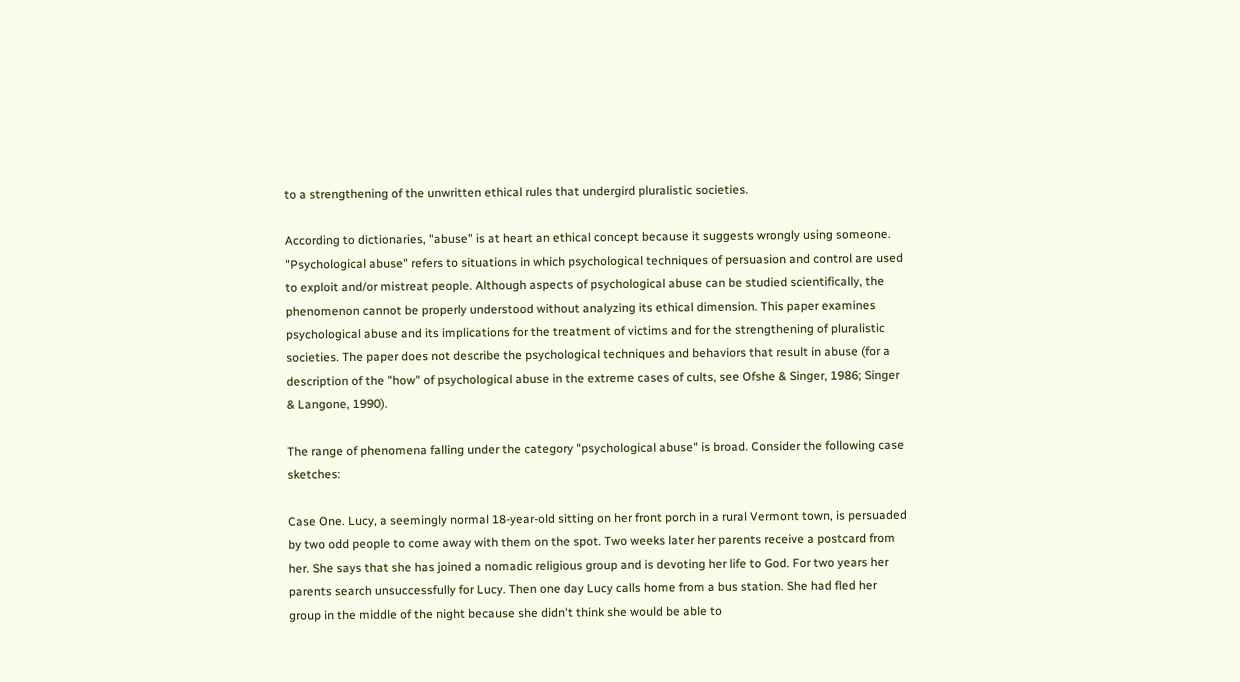to a strengthening of the unwritten ethical rules that undergird pluralistic societies.

According to dictionaries, "abuse" is at heart an ethical concept because it suggests wrongly using someone. "Psychological abuse" refers to situations in which psychological techniques of persuasion and control are used to exploit and/or mistreat people. Although aspects of psychological abuse can be studied scientifically, the phenomenon cannot be properly understood without analyzing its ethical dimension. This paper examines psychological abuse and its implications for the treatment of victims and for the strengthening of pluralistic societies. The paper does not describe the psychological techniques and behaviors that result in abuse (for a description of the "how" of psychological abuse in the extreme cases of cults, see Ofshe & Singer, 1986; Singer & Langone, 1990).

The range of phenomena falling under the category "psychological abuse" is broad. Consider the following case sketches:

Case One. Lucy, a seemingly normal 18-year-old sitting on her front porch in a rural Vermont town, is persuaded by two odd people to come away with them on the spot. Two weeks later her parents receive a postcard from her. She says that she has joined a nomadic religious group and is devoting her life to God. For two years her parents search unsuccessfully for Lucy. Then one day Lucy calls home from a bus station. She had fled her group in the middle of the night because she didn't think she would be able to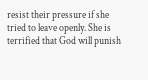resist their pressure if she tried to leave openly. She is terrified that God will punish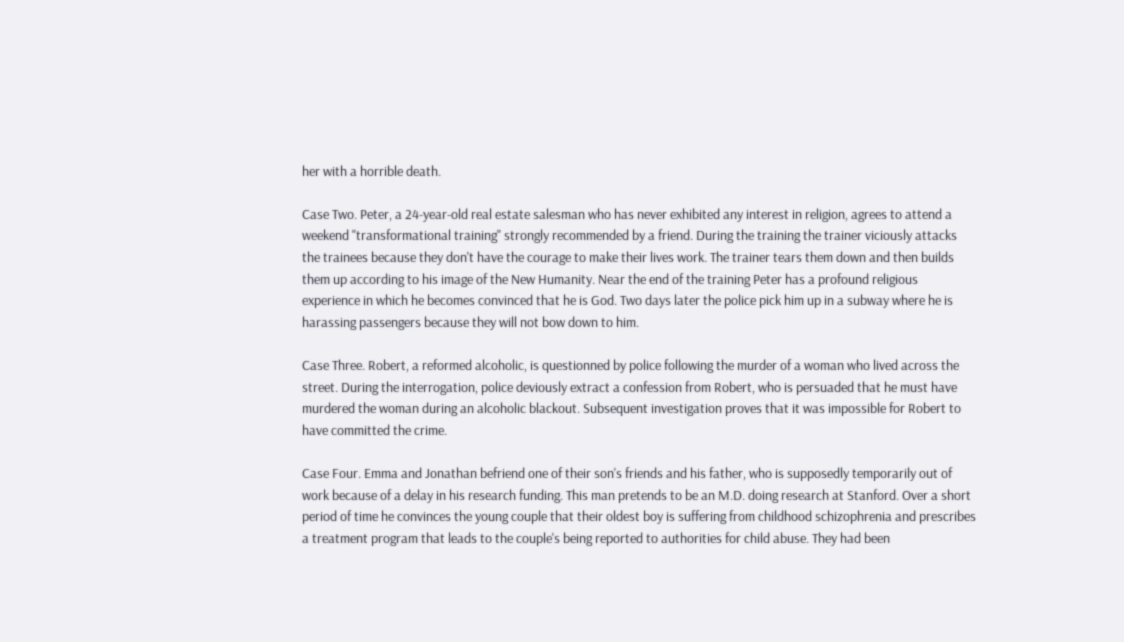her with a horrible death.

Case Two. Peter, a 24-year-old real estate salesman who has never exhibited any interest in religion, agrees to attend a weekend "transformational training" strongly recommended by a friend. During the training the trainer viciously attacks the trainees because they don't have the courage to make their lives work. The trainer tears them down and then builds them up according to his image of the New Humanity. Near the end of the training Peter has a profound religious experience in which he becomes convinced that he is God. Two days later the police pick him up in a subway where he is harassing passengers because they will not bow down to him.

Case Three. Robert, a reformed alcoholic, is questionned by police following the murder of a woman who lived across the street. During the interrogation, police deviously extract a confession from Robert, who is persuaded that he must have murdered the woman during an alcoholic blackout. Subsequent investigation proves that it was impossible for Robert to have committed the crime.

Case Four. Emma and Jonathan befriend one of their son's friends and his father, who is supposedly temporarily out of work because of a delay in his research funding. This man pretends to be an M.D. doing research at Stanford. Over a short period of time he convinces the young couple that their oldest boy is suffering from childhood schizophrenia and prescribes a treatment program that leads to the couple's being reported to authorities for child abuse. They had been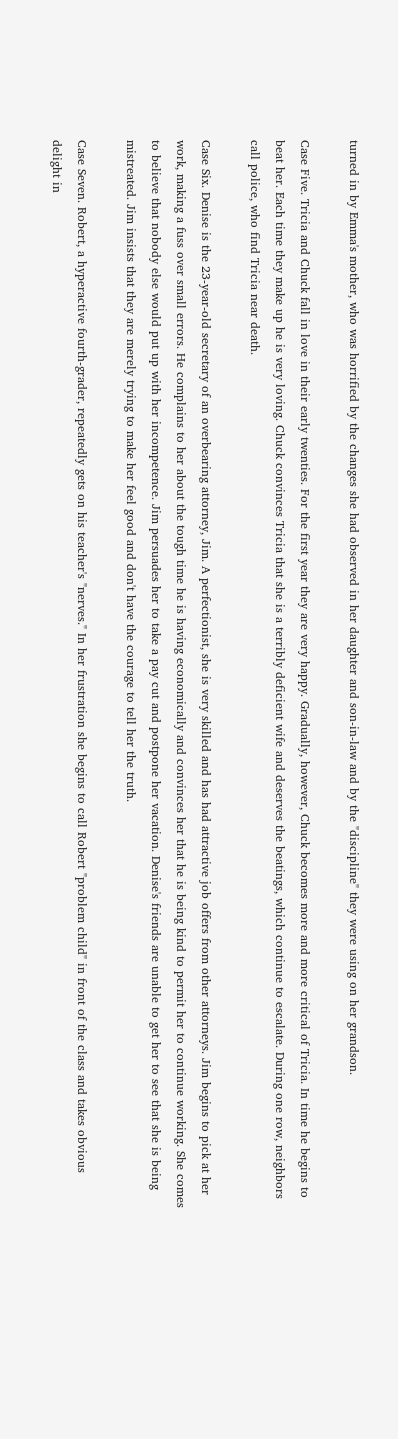turned in by Emma's mother, who was horrified by the changes she had observed in her daughter and son-in-law and by the "discipline" they were using on her grandson.

Case Five. Tricia and Chuck fall in love in their early twenties. For the first year they are very happy. Gradually, however, Chuck becomes more and more critical of Tricia. In time he begins to beat her. Each time they make up he is very loving. Chuck convinces Tricia that she is a terribly deficient wife and deserves the beatings, which continue to escalate. During one row, neighbors call police, who find Tricia near death.

Case Six. Denise is the 23-year-old secretary of an overbearing attorney, Jim. A perfectionist, she is very skilled and has had attractive job offers from other attorneys. Jim begins to pick at her work, making a fuss over small errors. He complains to her about the tough time he is having economically and convinces her that he is being kind to permit her to continue working. She comes to believe that nobody else would put up with her incompetence. Jim persuades her to take a pay cut and postpone her vacation. Denise's friends are unable to get her to see that she is being mistreated. Jim insists that they are merely trying to make her feel good and don't have the courage to tell her the truth.

Case Seven. Robert, a hyperactive fourth-grader, repeatedly gets on his teacher's "nerves." In her frustration she begins to call Robert "problem child" in front of the class and takes obvious delight in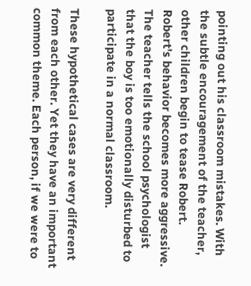pointing out his classroom mistakes. With the subtle encouragement of the teacher, other children begin to tease Robert. Robert's behavior becomes more aggressive. The teacher tells the school psychologist that the boy is too emotionally disturbed to participate in a normal classroom.

These hypothetical cases are very different from each other. Yet they have an important common theme. Each person, if we were to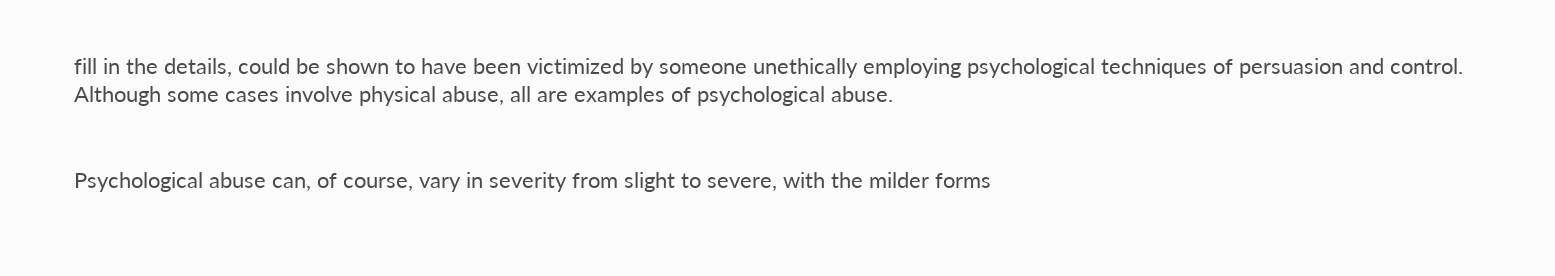fill in the details, could be shown to have been victimized by someone unethically employing psychological techniques of persuasion and control. Although some cases involve physical abuse, all are examples of psychological abuse.


Psychological abuse can, of course, vary in severity from slight to severe, with the milder forms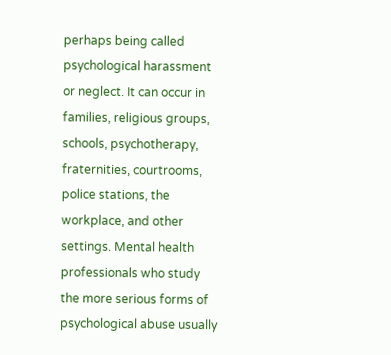perhaps being called psychological harassment or neglect. It can occur in families, religious groups, schools, psychotherapy, fraternities, courtrooms, police stations, the workplace, and other settings. Mental health professionals who study the more serious forms of psychological abuse usually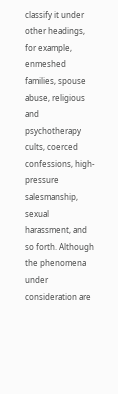classify it under other headings, for example, enmeshed families, spouse abuse, religious and psychotherapy cults, coerced confessions, high-pressure salesmanship, sexual harassment, and so forth. Although the phenomena under consideration are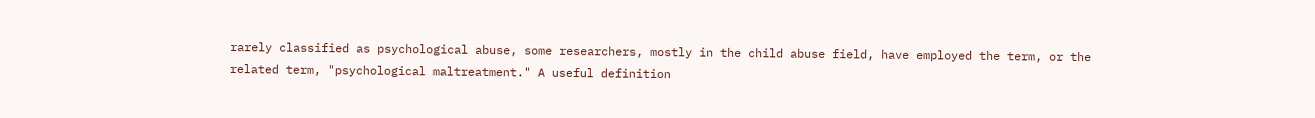rarely classified as psychological abuse, some researchers, mostly in the child abuse field, have employed the term, or the related term, "psychological maltreatment." A useful definition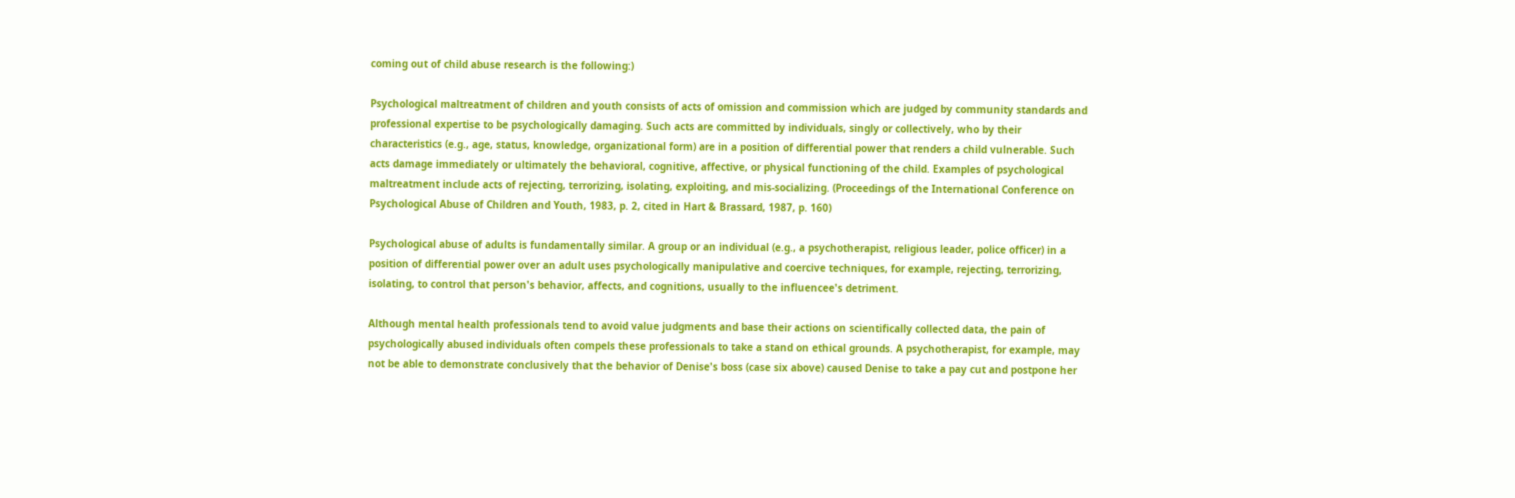coming out of child abuse research is the following:)

Psychological maltreatment of children and youth consists of acts of omission and commission which are judged by community standards and professional expertise to be psychologically damaging. Such acts are committed by individuals, singly or collectively, who by their characteristics (e.g., age, status, knowledge, organizational form) are in a position of differential power that renders a child vulnerable. Such acts damage immediately or ultimately the behavioral, cognitive, affective, or physical functioning of the child. Examples of psychological maltreatment include acts of rejecting, terrorizing, isolating, exploiting, and mis-socializing. (Proceedings of the International Conference on Psychological Abuse of Children and Youth, 1983, p. 2, cited in Hart & Brassard, 1987, p. 160)

Psychological abuse of adults is fundamentally similar. A group or an individual (e.g., a psychotherapist, religious leader, police officer) in a position of differential power over an adult uses psychologically manipulative and coercive techniques, for example, rejecting, terrorizing, isolating, to control that person's behavior, affects, and cognitions, usually to the influencee's detriment.

Although mental health professionals tend to avoid value judgments and base their actions on scientifically collected data, the pain of psychologically abused individuals often compels these professionals to take a stand on ethical grounds. A psychotherapist, for example, may not be able to demonstrate conclusively that the behavior of Denise's boss (case six above) caused Denise to take a pay cut and postpone her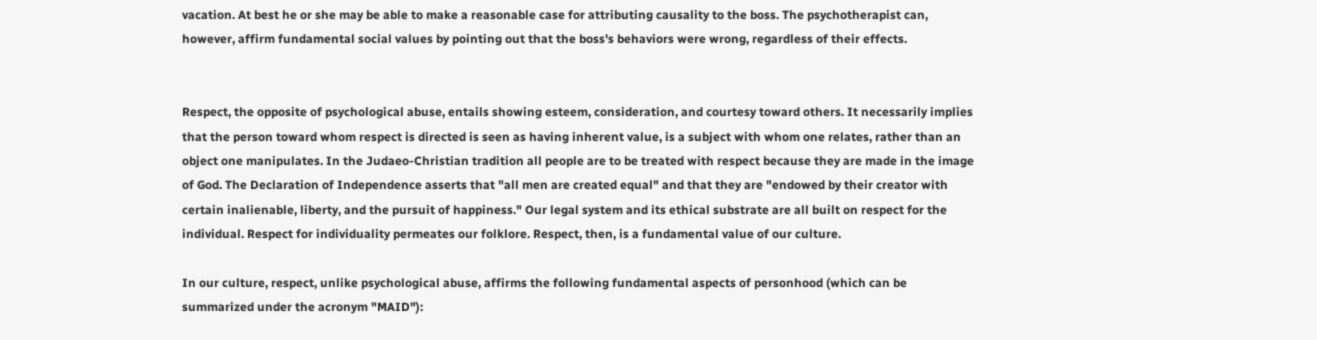vacation. At best he or she may be able to make a reasonable case for attributing causality to the boss. The psychotherapist can, however, affirm fundamental social values by pointing out that the boss's behaviors were wrong, regardless of their effects.


Respect, the opposite of psychological abuse, entails showing esteem, consideration, and courtesy toward others. It necessarily implies that the person toward whom respect is directed is seen as having inherent value, is a subject with whom one relates, rather than an object one manipulates. In the Judaeo-Christian tradition all people are to be treated with respect because they are made in the image of God. The Declaration of Independence asserts that "all men are created equal" and that they are "endowed by their creator with certain inalienable, liberty, and the pursuit of happiness." Our legal system and its ethical substrate are all built on respect for the individual. Respect for individuality permeates our folklore. Respect, then, is a fundamental value of our culture.

In our culture, respect, unlike psychological abuse, affirms the following fundamental aspects of personhood (which can be summarized under the acronym "MAID"):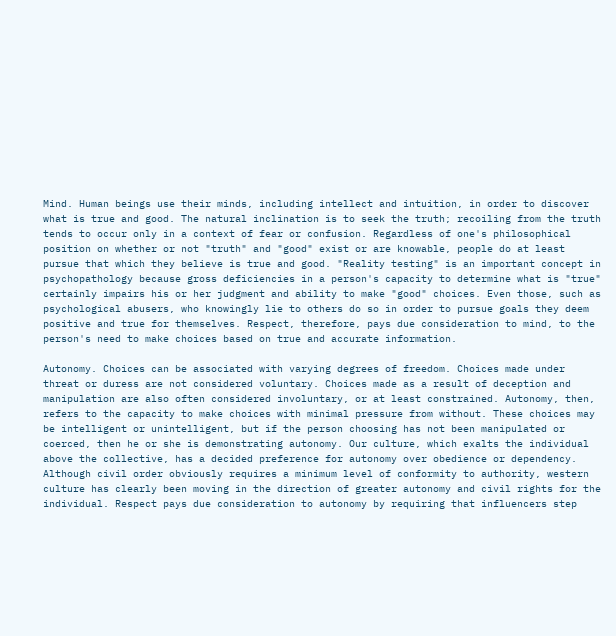Mind. Human beings use their minds, including intellect and intuition, in order to discover what is true and good. The natural inclination is to seek the truth; recoiling from the truth tends to occur only in a context of fear or confusion. Regardless of one's philosophical position on whether or not "truth" and "good" exist or are knowable, people do at least pursue that which they believe is true and good. "Reality testing" is an important concept in psychopathology because gross deficiencies in a person's capacity to determine what is "true" certainly impairs his or her judgment and ability to make "good" choices. Even those, such as psychological abusers, who knowingly lie to others do so in order to pursue goals they deem positive and true for themselves. Respect, therefore, pays due consideration to mind, to the person's need to make choices based on true and accurate information.

Autonomy. Choices can be associated with varying degrees of freedom. Choices made under threat or duress are not considered voluntary. Choices made as a result of deception and manipulation are also often considered involuntary, or at least constrained. Autonomy, then, refers to the capacity to make choices with minimal pressure from without. These choices may be intelligent or unintelligent, but if the person choosing has not been manipulated or coerced, then he or she is demonstrating autonomy. Our culture, which exalts the individual above the collective, has a decided preference for autonomy over obedience or dependency. Although civil order obviously requires a minimum level of conformity to authority, western culture has clearly been moving in the direction of greater autonomy and civil rights for the individual. Respect pays due consideration to autonomy by requiring that influencers step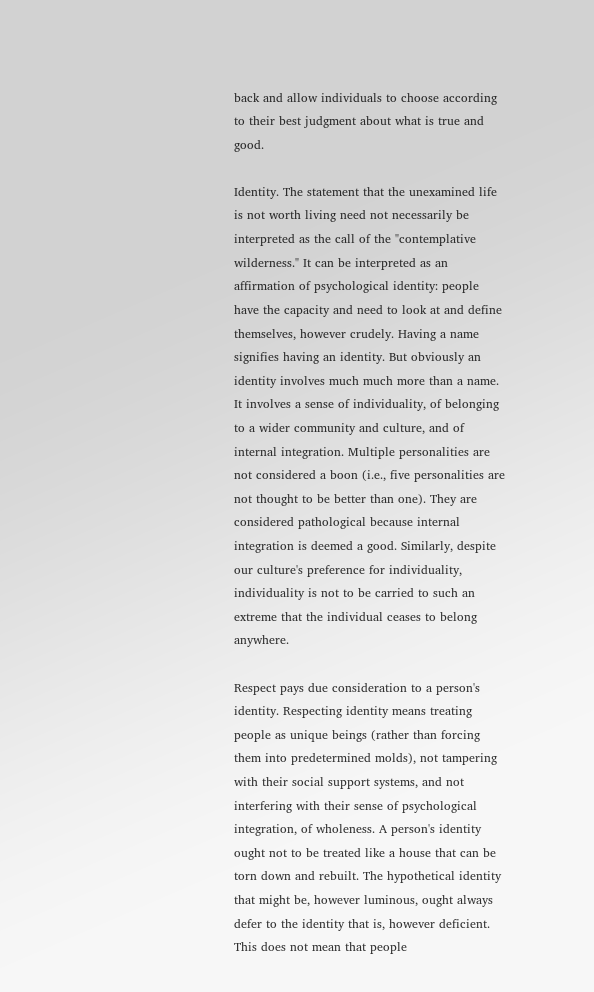back and allow individuals to choose according to their best judgment about what is true and good.

Identity. The statement that the unexamined life is not worth living need not necessarily be interpreted as the call of the "contemplative wilderness." It can be interpreted as an affirmation of psychological identity: people have the capacity and need to look at and define themselves, however crudely. Having a name signifies having an identity. But obviously an identity involves much much more than a name. It involves a sense of individuality, of belonging to a wider community and culture, and of internal integration. Multiple personalities are not considered a boon (i.e., five personalities are not thought to be better than one). They are considered pathological because internal integration is deemed a good. Similarly, despite our culture's preference for individuality, individuality is not to be carried to such an extreme that the individual ceases to belong anywhere.

Respect pays due consideration to a person's identity. Respecting identity means treating people as unique beings (rather than forcing them into predetermined molds), not tampering with their social support systems, and not interfering with their sense of psychological integration, of wholeness. A person's identity ought not to be treated like a house that can be torn down and rebuilt. The hypothetical identity that might be, however luminous, ought always defer to the identity that is, however deficient. This does not mean that people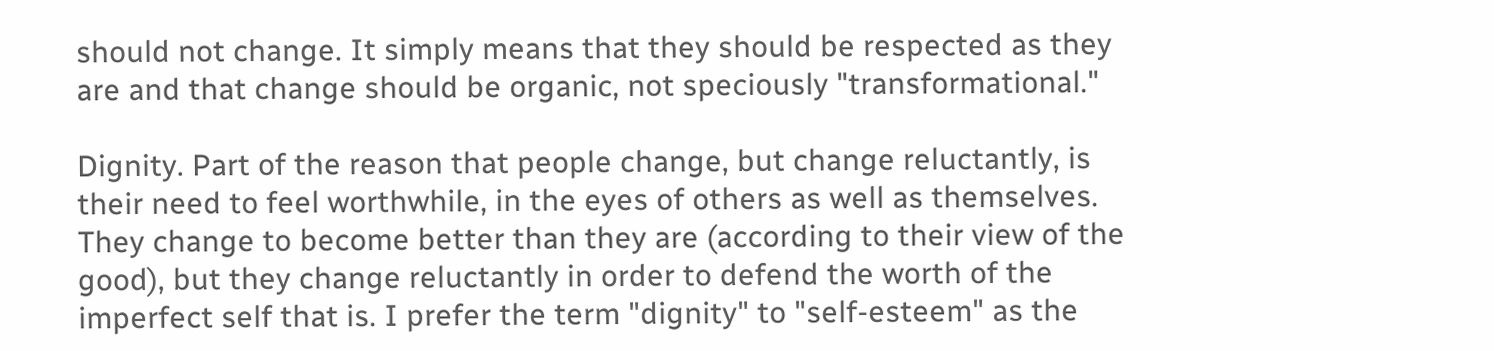should not change. It simply means that they should be respected as they are and that change should be organic, not speciously "transformational."

Dignity. Part of the reason that people change, but change reluctantly, is their need to feel worthwhile, in the eyes of others as well as themselves. They change to become better than they are (according to their view of the good), but they change reluctantly in order to defend the worth of the imperfect self that is. I prefer the term "dignity" to "self-esteem" as the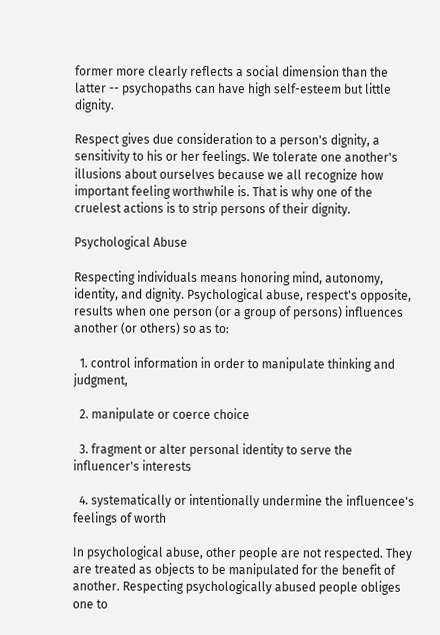former more clearly reflects a social dimension than the latter -- psychopaths can have high self-esteem but little dignity.

Respect gives due consideration to a person's dignity, a sensitivity to his or her feelings. We tolerate one another's illusions about ourselves because we all recognize how important feeling worthwhile is. That is why one of the cruelest actions is to strip persons of their dignity.

Psychological Abuse

Respecting individuals means honoring mind, autonomy, identity, and dignity. Psychological abuse, respect's opposite, results when one person (or a group of persons) influences another (or others) so as to:

  1. control information in order to manipulate thinking and judgment,

  2. manipulate or coerce choice

  3. fragment or alter personal identity to serve the influencer's interests

  4. systematically or intentionally undermine the influencee's feelings of worth

In psychological abuse, other people are not respected. They are treated as objects to be manipulated for the benefit of another. Respecting psychologically abused people obliges one to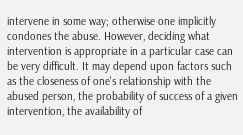intervene in some way; otherwise one implicitly condones the abuse. However, deciding what intervention is appropriate in a particular case can be very difficult. It may depend upon factors such as the closeness of one's relationship with the abused person, the probability of success of a given intervention, the availability of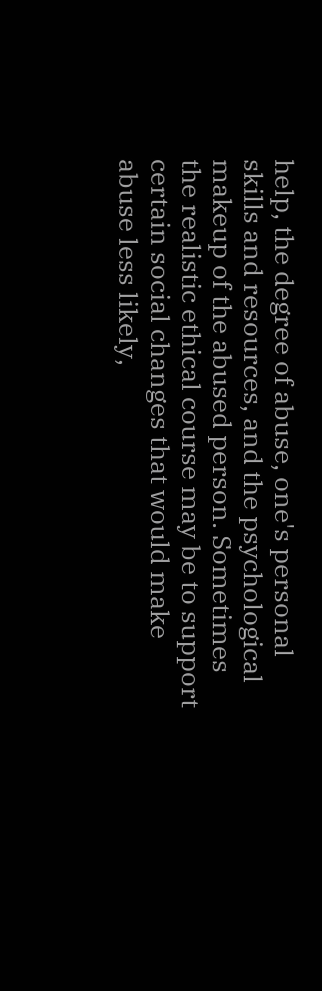help, the degree of abuse, one's personal skills and resources, and the psychological makeup of the abused person. Sometimes the realistic ethical course may be to support certain social changes that would make abuse less likely,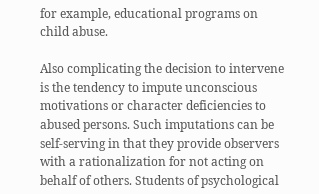for example, educational programs on child abuse.

Also complicating the decision to intervene is the tendency to impute unconscious motivations or character deficiencies to abused persons. Such imputations can be self-serving in that they provide observers with a rationalization for not acting on behalf of others. Students of psychological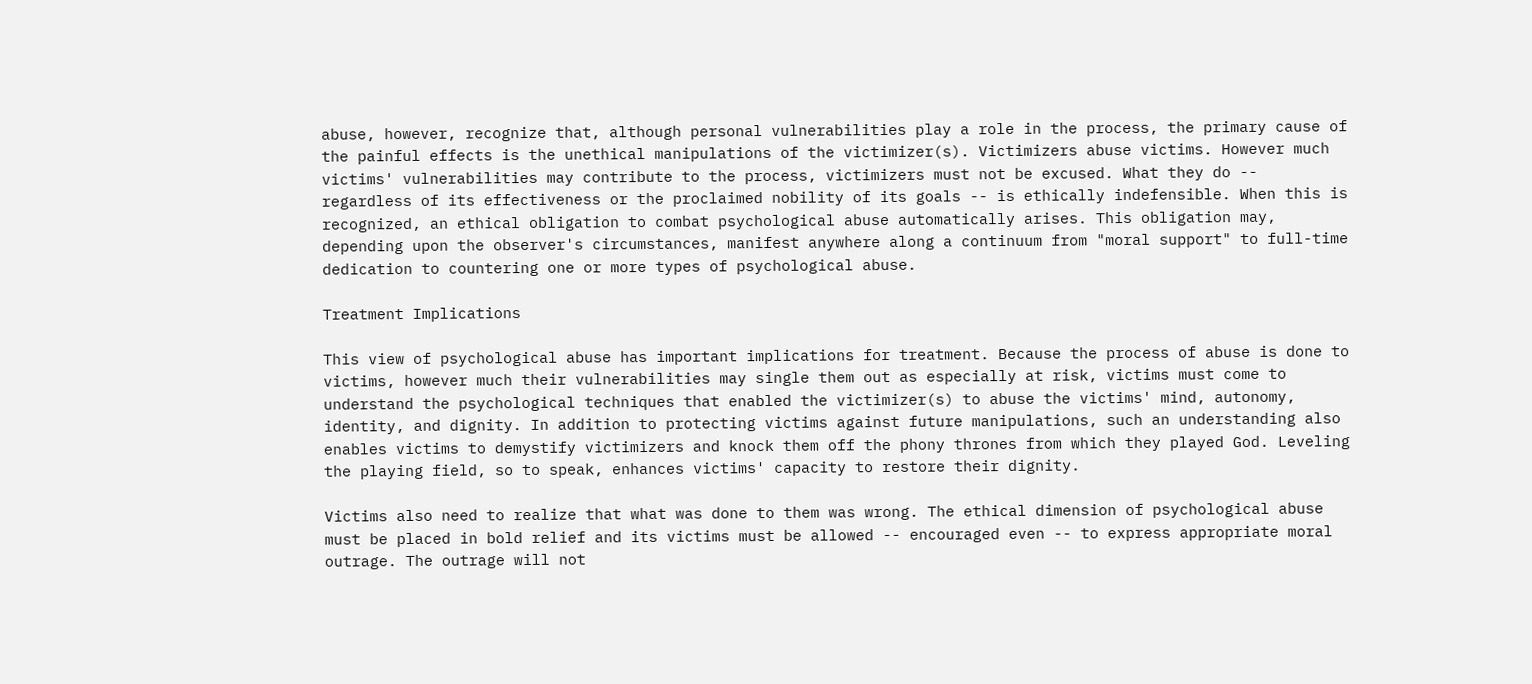abuse, however, recognize that, although personal vulnerabilities play a role in the process, the primary cause of the painful effects is the unethical manipulations of the victimizer(s). Victimizers abuse victims. However much victims' vulnerabilities may contribute to the process, victimizers must not be excused. What they do -- regardless of its effectiveness or the proclaimed nobility of its goals -- is ethically indefensible. When this is recognized, an ethical obligation to combat psychological abuse automatically arises. This obligation may, depending upon the observer's circumstances, manifest anywhere along a continuum from "moral support" to full-time dedication to countering one or more types of psychological abuse.

Treatment Implications

This view of psychological abuse has important implications for treatment. Because the process of abuse is done to victims, however much their vulnerabilities may single them out as especially at risk, victims must come to understand the psychological techniques that enabled the victimizer(s) to abuse the victims' mind, autonomy, identity, and dignity. In addition to protecting victims against future manipulations, such an understanding also enables victims to demystify victimizers and knock them off the phony thrones from which they played God. Leveling the playing field, so to speak, enhances victims' capacity to restore their dignity.

Victims also need to realize that what was done to them was wrong. The ethical dimension of psychological abuse must be placed in bold relief and its victims must be allowed -- encouraged even -- to express appropriate moral outrage. The outrage will not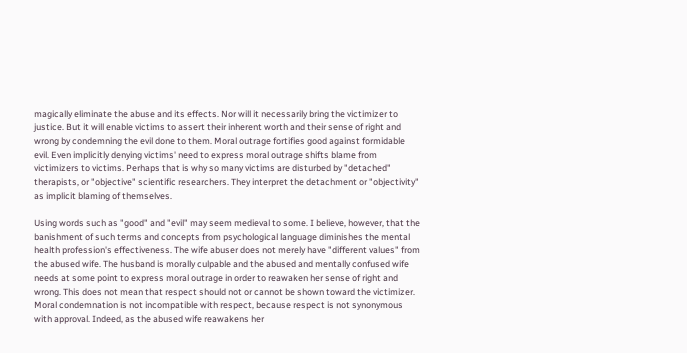magically eliminate the abuse and its effects. Nor will it necessarily bring the victimizer to justice. But it will enable victims to assert their inherent worth and their sense of right and wrong by condemning the evil done to them. Moral outrage fortifies good against formidable evil. Even implicitly denying victims' need to express moral outrage shifts blame from victimizers to victims. Perhaps that is why so many victims are disturbed by "detached" therapists, or "objective" scientific researchers. They interpret the detachment or "objectivity" as implicit blaming of themselves.

Using words such as "good" and "evil" may seem medieval to some. I believe, however, that the banishment of such terms and concepts from psychological language diminishes the mental health profession's effectiveness. The wife abuser does not merely have "different values" from the abused wife. The husband is morally culpable and the abused and mentally confused wife needs at some point to express moral outrage in order to reawaken her sense of right and wrong. This does not mean that respect should not or cannot be shown toward the victimizer. Moral condemnation is not incompatible with respect, because respect is not synonymous with approval. Indeed, as the abused wife reawakens her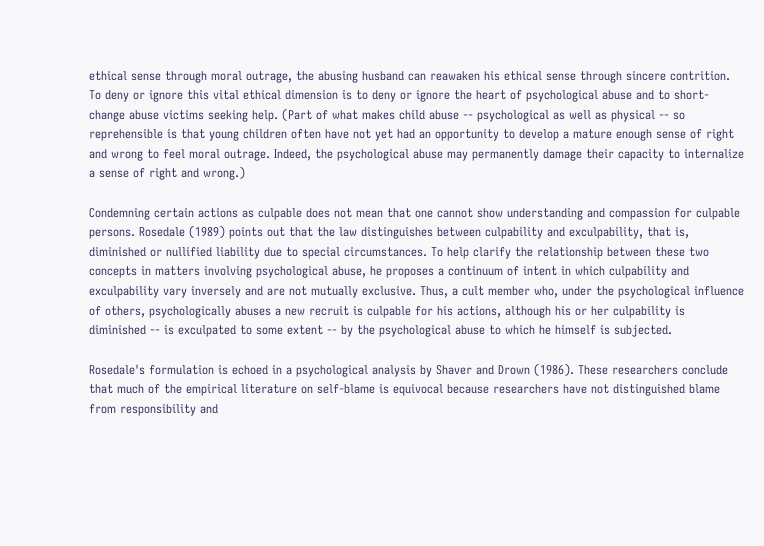ethical sense through moral outrage, the abusing husband can reawaken his ethical sense through sincere contrition. To deny or ignore this vital ethical dimension is to deny or ignore the heart of psychological abuse and to short-change abuse victims seeking help. (Part of what makes child abuse -- psychological as well as physical -- so reprehensible is that young children often have not yet had an opportunity to develop a mature enough sense of right and wrong to feel moral outrage. Indeed, the psychological abuse may permanently damage their capacity to internalize a sense of right and wrong.)

Condemning certain actions as culpable does not mean that one cannot show understanding and compassion for culpable persons. Rosedale (1989) points out that the law distinguishes between culpability and exculpability, that is, diminished or nullified liability due to special circumstances. To help clarify the relationship between these two concepts in matters involving psychological abuse, he proposes a continuum of intent in which culpability and exculpability vary inversely and are not mutually exclusive. Thus, a cult member who, under the psychological influence of others, psychologically abuses a new recruit is culpable for his actions, although his or her culpability is diminished -- is exculpated to some extent -- by the psychological abuse to which he himself is subjected.

Rosedale's formulation is echoed in a psychological analysis by Shaver and Drown (1986). These researchers conclude that much of the empirical literature on self-blame is equivocal because researchers have not distinguished blame from responsibility and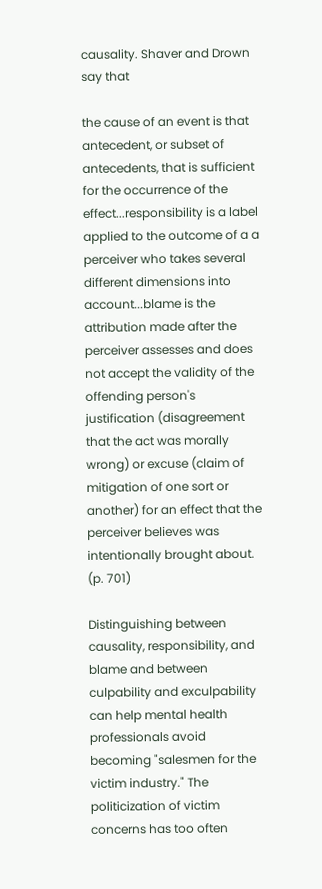causality. Shaver and Drown say that

the cause of an event is that antecedent, or subset of antecedents, that is sufficient for the occurrence of the effect...responsibility is a label applied to the outcome of a a perceiver who takes several different dimensions into account...blame is the attribution made after the perceiver assesses and does not accept the validity of the offending person's justification (disagreement that the act was morally wrong) or excuse (claim of mitigation of one sort or another) for an effect that the perceiver believes was intentionally brought about. (p. 701)

Distinguishing between causality, responsibility, and blame and between culpability and exculpability can help mental health professionals avoid becoming "salesmen for the victim industry." The politicization of victim concerns has too often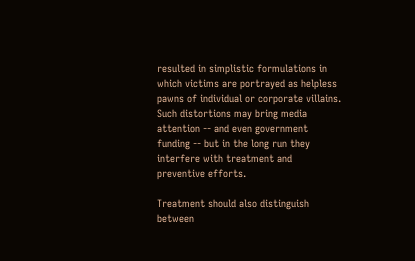resulted in simplistic formulations in which victims are portrayed as helpless pawns of individual or corporate villains. Such distortions may bring media attention -- and even government funding -- but in the long run they interfere with treatment and preventive efforts.

Treatment should also distinguish between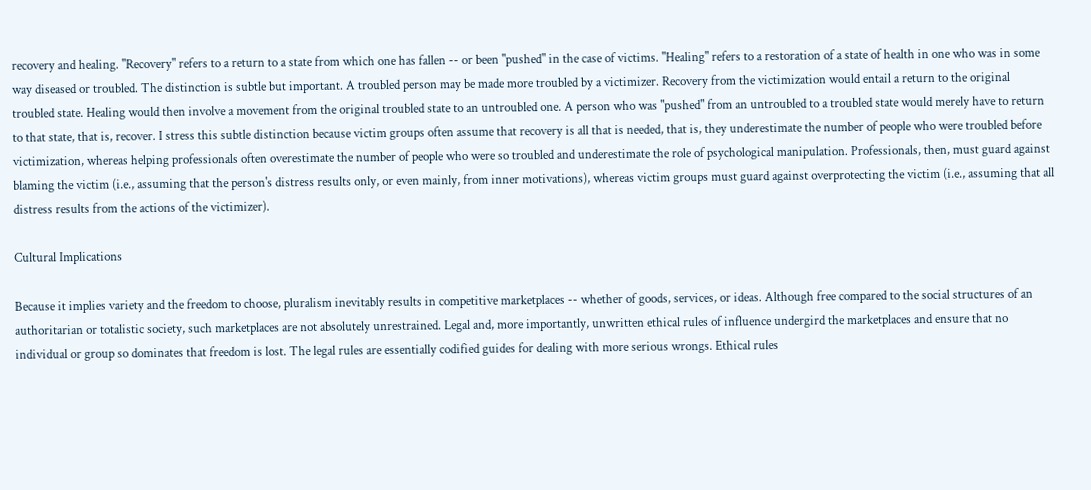recovery and healing. "Recovery" refers to a return to a state from which one has fallen -- or been "pushed" in the case of victims. "Healing" refers to a restoration of a state of health in one who was in some way diseased or troubled. The distinction is subtle but important. A troubled person may be made more troubled by a victimizer. Recovery from the victimization would entail a return to the original troubled state. Healing would then involve a movement from the original troubled state to an untroubled one. A person who was "pushed" from an untroubled to a troubled state would merely have to return to that state, that is, recover. I stress this subtle distinction because victim groups often assume that recovery is all that is needed, that is, they underestimate the number of people who were troubled before victimization, whereas helping professionals often overestimate the number of people who were so troubled and underestimate the role of psychological manipulation. Professionals, then, must guard against blaming the victim (i.e., assuming that the person's distress results only, or even mainly, from inner motivations), whereas victim groups must guard against overprotecting the victim (i.e., assuming that all distress results from the actions of the victimizer).

Cultural Implications

Because it implies variety and the freedom to choose, pluralism inevitably results in competitive marketplaces -- whether of goods, services, or ideas. Although free compared to the social structures of an authoritarian or totalistic society, such marketplaces are not absolutely unrestrained. Legal and, more importantly, unwritten ethical rules of influence undergird the marketplaces and ensure that no individual or group so dominates that freedom is lost. The legal rules are essentially codified guides for dealing with more serious wrongs. Ethical rules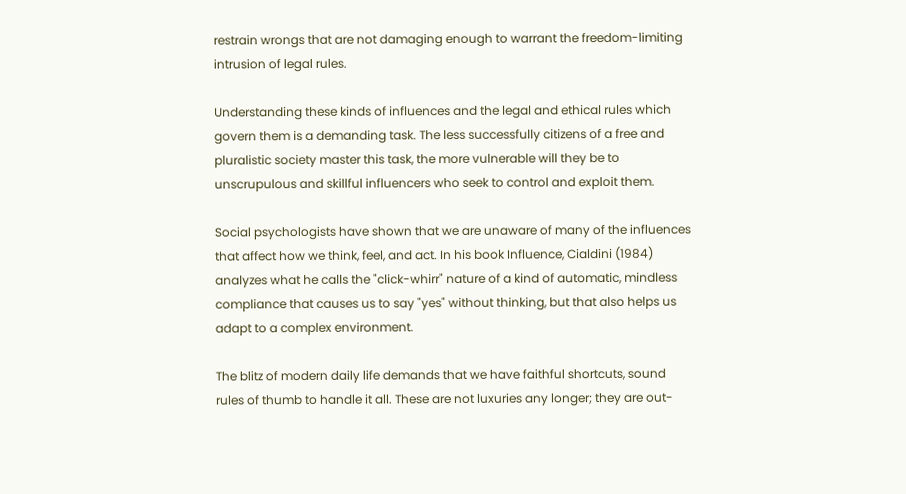restrain wrongs that are not damaging enough to warrant the freedom-limiting intrusion of legal rules.

Understanding these kinds of influences and the legal and ethical rules which govern them is a demanding task. The less successfully citizens of a free and pluralistic society master this task, the more vulnerable will they be to unscrupulous and skillful influencers who seek to control and exploit them.

Social psychologists have shown that we are unaware of many of the influences that affect how we think, feel, and act. In his book Influence, Cialdini (1984) analyzes what he calls the "click-whirr" nature of a kind of automatic, mindless compliance that causes us to say "yes" without thinking, but that also helps us adapt to a complex environment.

The blitz of modern daily life demands that we have faithful shortcuts, sound rules of thumb to handle it all. These are not luxuries any longer; they are out-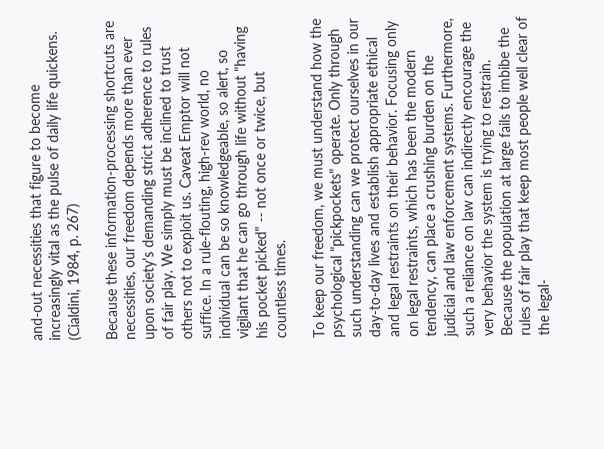and-out necessities that figure to become increasingly vital as the pulse of daily life quickens. (Cialdini, 1984, p. 267)

Because these information-processing shortcuts are necessities, our freedom depends more than ever upon society's demanding strict adherence to rules of fair play. We simply must be inclined to trust others not to exploit us. Caveat Emptor will not suffice. In a rule-flouting, high-rev world, no individual can be so knowledgeable, so alert, so vigilant that he can go through life without "having his pocket picked" -- not once or twice, but countless times.

To keep our freedom, we must understand how the psychological "pickpockets" operate. Only through such understanding can we protect ourselves in our day-to-day lives and establish appropriate ethical and legal restraints on their behavior. Focusing only on legal restraints, which has been the modern tendency, can place a crushing burden on the judicial and law enforcement systems. Furthermore, such a reliance on law can indirectly encourage the very behavior the system is trying to restrain. Because the population at large fails to imbibe the rules of fair play that keep most people well clear of the legal-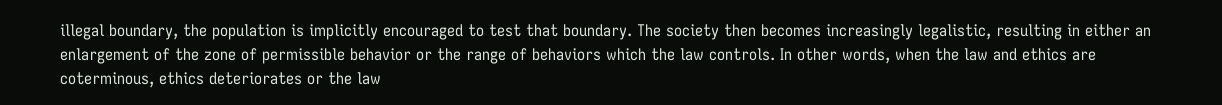illegal boundary, the population is implicitly encouraged to test that boundary. The society then becomes increasingly legalistic, resulting in either an enlargement of the zone of permissible behavior or the range of behaviors which the law controls. In other words, when the law and ethics are coterminous, ethics deteriorates or the law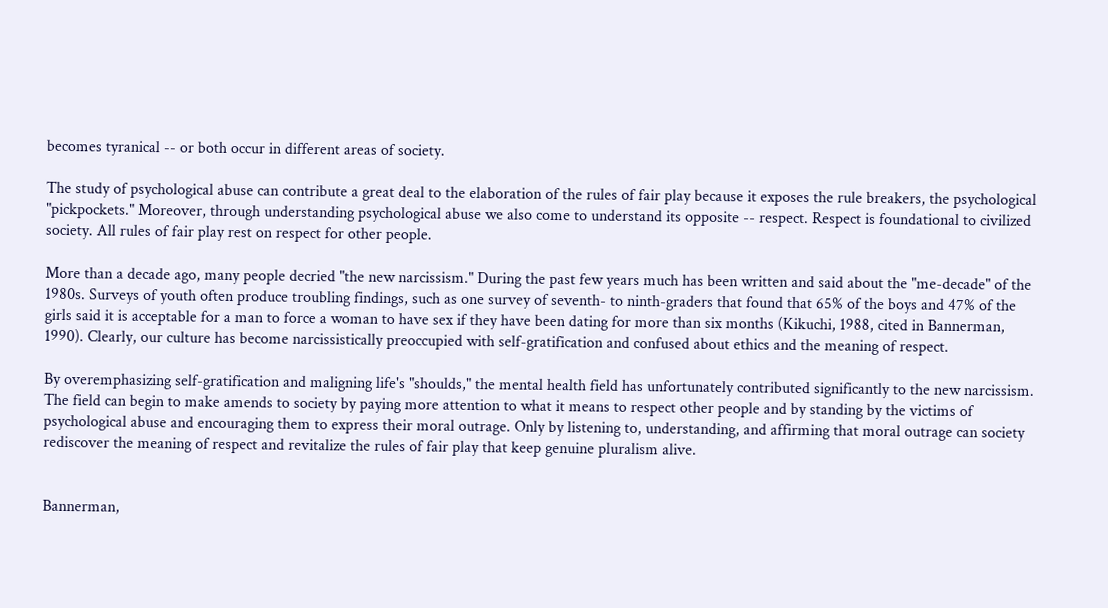becomes tyranical -- or both occur in different areas of society.

The study of psychological abuse can contribute a great deal to the elaboration of the rules of fair play because it exposes the rule breakers, the psychological "pickpockets." Moreover, through understanding psychological abuse we also come to understand its opposite -- respect. Respect is foundational to civilized society. All rules of fair play rest on respect for other people.

More than a decade ago, many people decried "the new narcissism." During the past few years much has been written and said about the "me-decade" of the 1980s. Surveys of youth often produce troubling findings, such as one survey of seventh- to ninth-graders that found that 65% of the boys and 47% of the girls said it is acceptable for a man to force a woman to have sex if they have been dating for more than six months (Kikuchi, 1988, cited in Bannerman, 1990). Clearly, our culture has become narcissistically preoccupied with self-gratification and confused about ethics and the meaning of respect.

By overemphasizing self-gratification and maligning life's "shoulds," the mental health field has unfortunately contributed significantly to the new narcissism. The field can begin to make amends to society by paying more attention to what it means to respect other people and by standing by the victims of psychological abuse and encouraging them to express their moral outrage. Only by listening to, understanding, and affirming that moral outrage can society rediscover the meaning of respect and revitalize the rules of fair play that keep genuine pluralism alive.


Bannerman,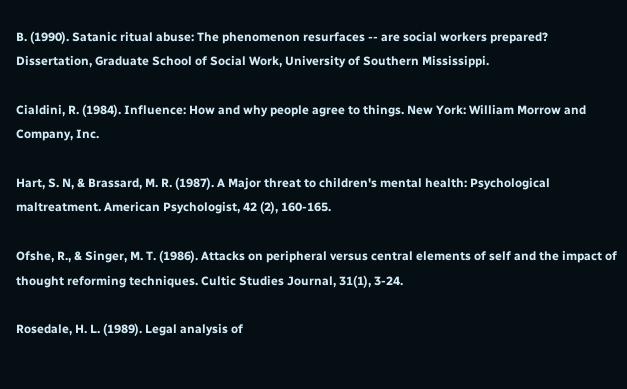B. (1990). Satanic ritual abuse: The phenomenon resurfaces -- are social workers prepared? Dissertation, Graduate School of Social Work, University of Southern Mississippi.

Cialdini, R. (1984). Influence: How and why people agree to things. New York: William Morrow and Company, Inc.

Hart, S. N, & Brassard, M. R. (1987). A Major threat to children's mental health: Psychological maltreatment. American Psychologist, 42 (2), 160-165.

Ofshe, R., & Singer, M. T. (1986). Attacks on peripheral versus central elements of self and the impact of thought reforming techniques. Cultic Studies Journal, 31(1), 3-24.

Rosedale, H. L. (1989). Legal analysis of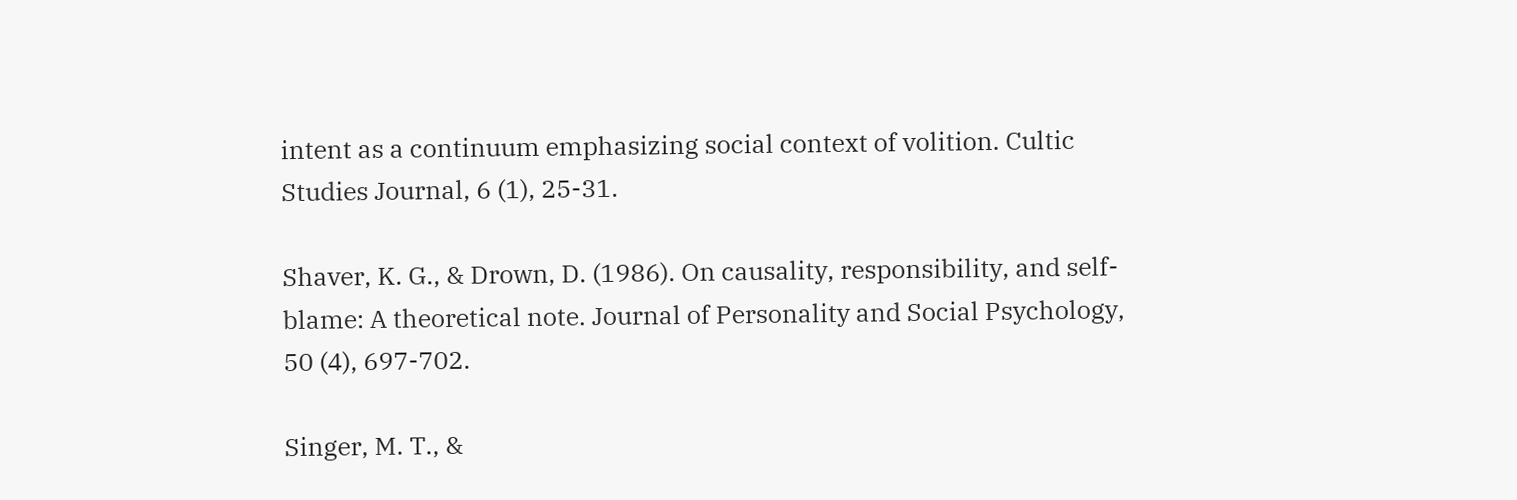intent as a continuum emphasizing social context of volition. Cultic Studies Journal, 6 (1), 25-31.

Shaver, K. G., & Drown, D. (1986). On causality, responsibility, and self-blame: A theoretical note. Journal of Personality and Social Psychology, 50 (4), 697-702.

Singer, M. T., &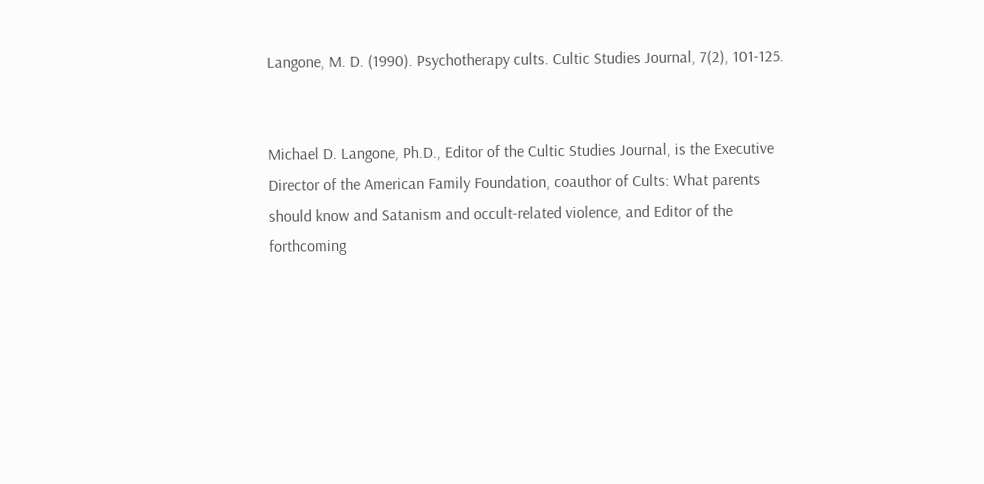Langone, M. D. (1990). Psychotherapy cults. Cultic Studies Journal, 7(2), 101-125.


Michael D. Langone, Ph.D., Editor of the Cultic Studies Journal, is the Executive Director of the American Family Foundation, coauthor of Cults: What parents should know and Satanism and occult-related violence, and Editor of the forthcoming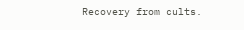Recovery from cults.